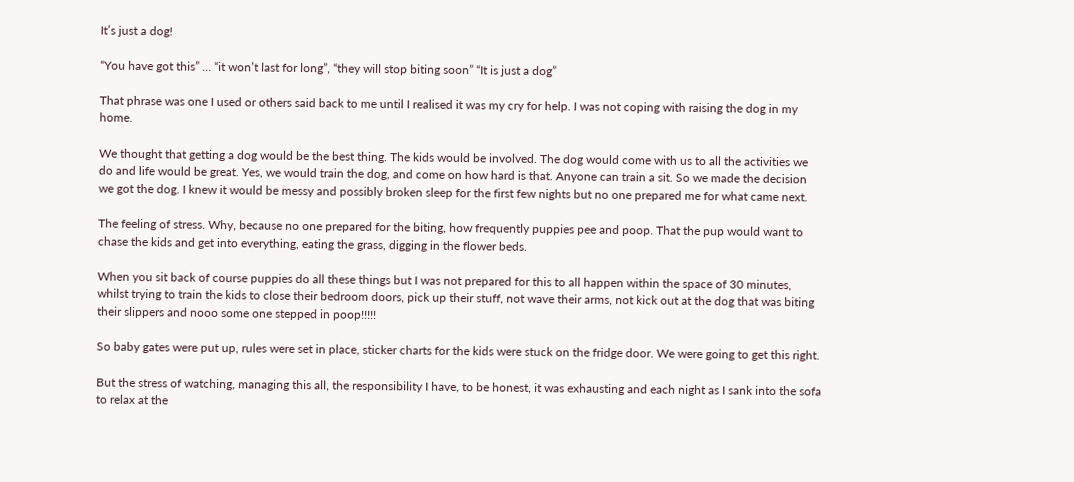It’s just a dog!

“You have got this” … “it won’t last for long”, “they will stop biting soon” “It is just a dog”

That phrase was one I used or others said back to me until I realised it was my cry for help. I was not coping with raising the dog in my home.

We thought that getting a dog would be the best thing. The kids would be involved. The dog would come with us to all the activities we do and life would be great. Yes, we would train the dog, and come on how hard is that. Anyone can train a sit. So we made the decision we got the dog. I knew it would be messy and possibly broken sleep for the first few nights but no one prepared me for what came next.

The feeling of stress. Why, because no one prepared for the biting, how frequently puppies pee and poop. That the pup would want to chase the kids and get into everything, eating the grass, digging in the flower beds.

When you sit back of course puppies do all these things but I was not prepared for this to all happen within the space of 30 minutes, whilst trying to train the kids to close their bedroom doors, pick up their stuff, not wave their arms, not kick out at the dog that was biting their slippers and nooo some one stepped in poop!!!!!

So baby gates were put up, rules were set in place, sticker charts for the kids were stuck on the fridge door. We were going to get this right.

But the stress of watching, managing this all, the responsibility I have, to be honest, it was exhausting and each night as I sank into the sofa to relax at the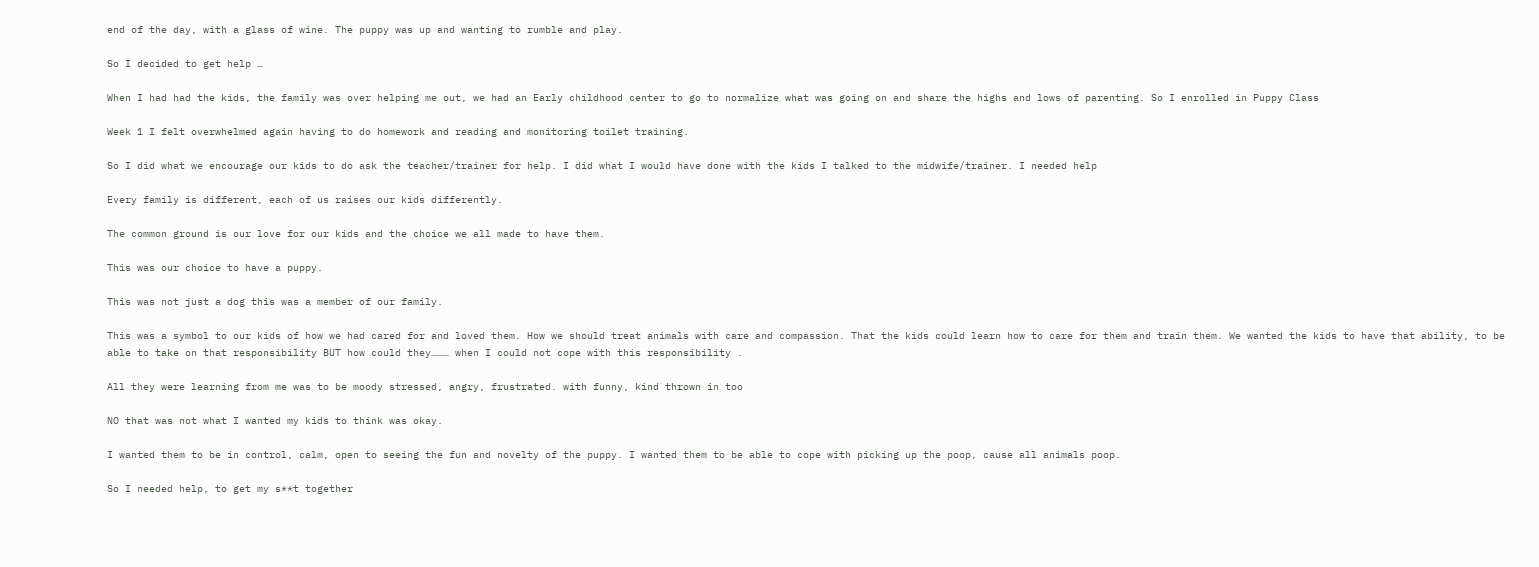end of the day, with a glass of wine. The puppy was up and wanting to rumble and play.

So I decided to get help …

When I had had the kids, the family was over helping me out, we had an Early childhood center to go to normalize what was going on and share the highs and lows of parenting. So I enrolled in Puppy Class

Week 1 I felt overwhelmed again having to do homework and reading and monitoring toilet training.

So I did what we encourage our kids to do ask the teacher/trainer for help. I did what I would have done with the kids I talked to the midwife/trainer. I needed help

Every family is different, each of us raises our kids differently.

The common ground is our love for our kids and the choice we all made to have them.

This was our choice to have a puppy.

This was not just a dog this was a member of our family.

This was a symbol to our kids of how we had cared for and loved them. How we should treat animals with care and compassion. That the kids could learn how to care for them and train them. We wanted the kids to have that ability, to be able to take on that responsibility BUT how could they……… when I could not cope with this responsibility .

All they were learning from me was to be moody stressed, angry, frustrated. with funny, kind thrown in too

NO that was not what I wanted my kids to think was okay.

I wanted them to be in control, calm, open to seeing the fun and novelty of the puppy. I wanted them to be able to cope with picking up the poop, cause all animals poop.

So I needed help, to get my s**t together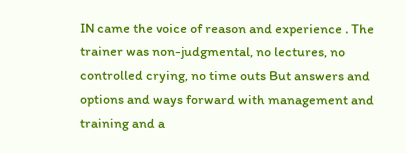IN came the voice of reason and experience . The trainer was non-judgmental, no lectures, no controlled crying, no time outs But answers and options and ways forward with management and training and a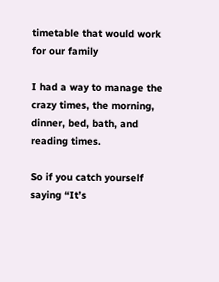timetable that would work for our family

I had a way to manage the crazy times, the morning, dinner, bed, bath, and reading times.

So if you catch yourself saying “It’s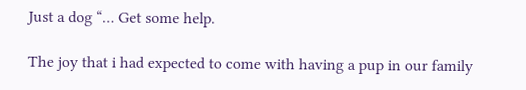Just a dog “… Get some help.

The joy that i had expected to come with having a pup in our family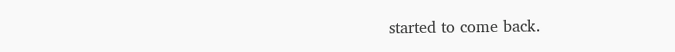started to come back.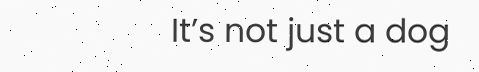It’s not just a dog